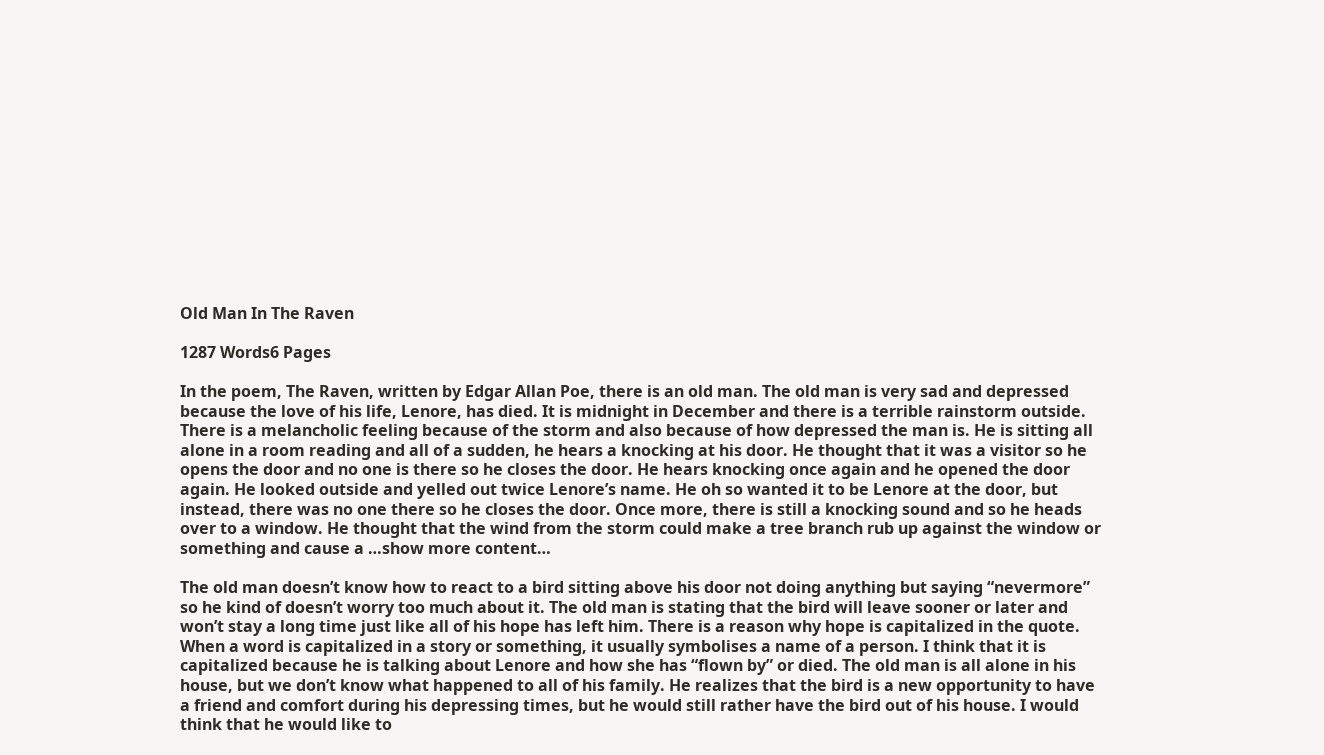Old Man In The Raven

1287 Words6 Pages

In the poem, The Raven, written by Edgar Allan Poe, there is an old man. The old man is very sad and depressed because the love of his life, Lenore, has died. It is midnight in December and there is a terrible rainstorm outside. There is a melancholic feeling because of the storm and also because of how depressed the man is. He is sitting all alone in a room reading and all of a sudden, he hears a knocking at his door. He thought that it was a visitor so he opens the door and no one is there so he closes the door. He hears knocking once again and he opened the door again. He looked outside and yelled out twice Lenore’s name. He oh so wanted it to be Lenore at the door, but instead, there was no one there so he closes the door. Once more, there is still a knocking sound and so he heads over to a window. He thought that the wind from the storm could make a tree branch rub up against the window or something and cause a …show more content…

The old man doesn’t know how to react to a bird sitting above his door not doing anything but saying “nevermore” so he kind of doesn’t worry too much about it. The old man is stating that the bird will leave sooner or later and won’t stay a long time just like all of his hope has left him. There is a reason why hope is capitalized in the quote. When a word is capitalized in a story or something, it usually symbolises a name of a person. I think that it is capitalized because he is talking about Lenore and how she has “flown by” or died. The old man is all alone in his house, but we don’t know what happened to all of his family. He realizes that the bird is a new opportunity to have a friend and comfort during his depressing times, but he would still rather have the bird out of his house. I would think that he would like to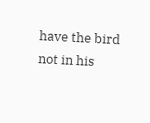have the bird not in his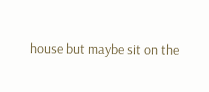house but maybe sit on the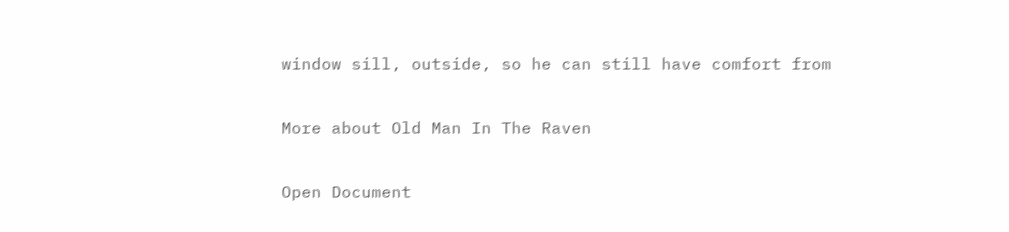window sill, outside, so he can still have comfort from

More about Old Man In The Raven

Open Document